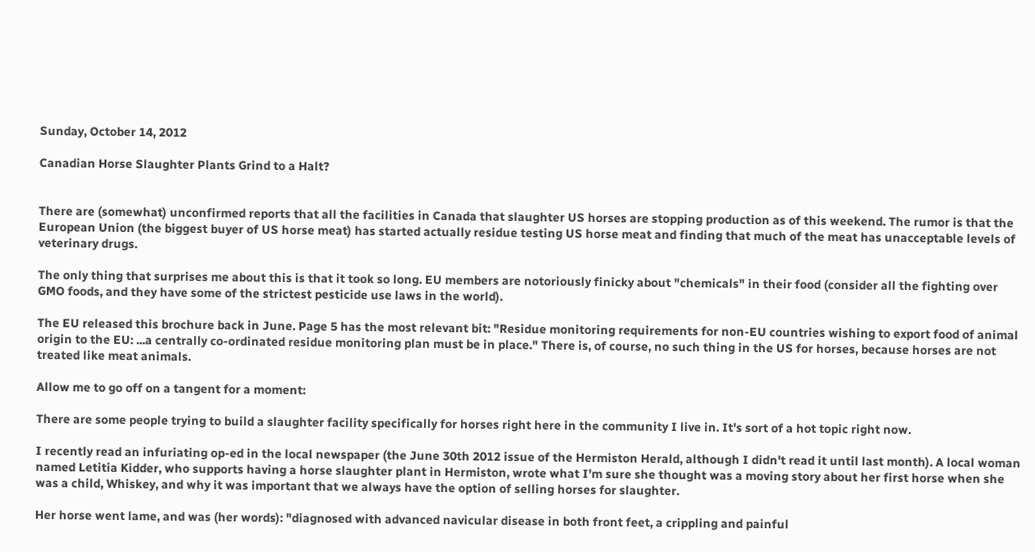Sunday, October 14, 2012

Canadian Horse Slaughter Plants Grind to a Halt?


There are (somewhat) unconfirmed reports that all the facilities in Canada that slaughter US horses are stopping production as of this weekend. The rumor is that the European Union (the biggest buyer of US horse meat) has started actually residue testing US horse meat and finding that much of the meat has unacceptable levels of veterinary drugs.

The only thing that surprises me about this is that it took so long. EU members are notoriously finicky about "chemicals" in their food (consider all the fighting over GMO foods, and they have some of the strictest pesticide use laws in the world).

The EU released this brochure back in June. Page 5 has the most relevant bit: "Residue monitoring requirements for non-EU countries wishing to export food of animal origin to the EU: ...a centrally co-ordinated residue monitoring plan must be in place." There is, of course, no such thing in the US for horses, because horses are not treated like meat animals.

Allow me to go off on a tangent for a moment:

There are some people trying to build a slaughter facility specifically for horses right here in the community I live in. It's sort of a hot topic right now.

I recently read an infuriating op-ed in the local newspaper (the June 30th 2012 issue of the Hermiston Herald, although I didn't read it until last month). A local woman named Letitia Kidder, who supports having a horse slaughter plant in Hermiston, wrote what I'm sure she thought was a moving story about her first horse when she was a child, Whiskey, and why it was important that we always have the option of selling horses for slaughter.

Her horse went lame, and was (her words): "diagnosed with advanced navicular disease in both front feet, a crippling and painful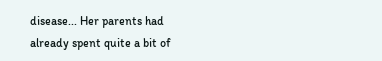disease... Her parents had already spent quite a bit of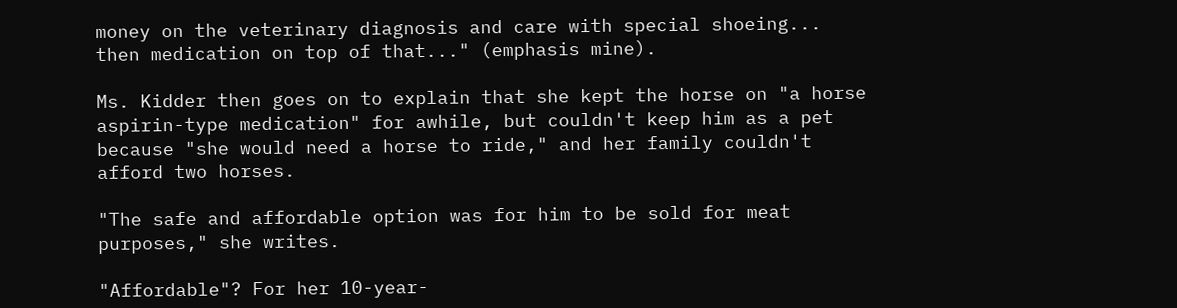money on the veterinary diagnosis and care with special shoeing... then medication on top of that..." (emphasis mine).

Ms. Kidder then goes on to explain that she kept the horse on "a horse aspirin-type medication" for awhile, but couldn't keep him as a pet because "she would need a horse to ride," and her family couldn't afford two horses.

"The safe and affordable option was for him to be sold for meat purposes," she writes.

"Affordable"? For her 10-year-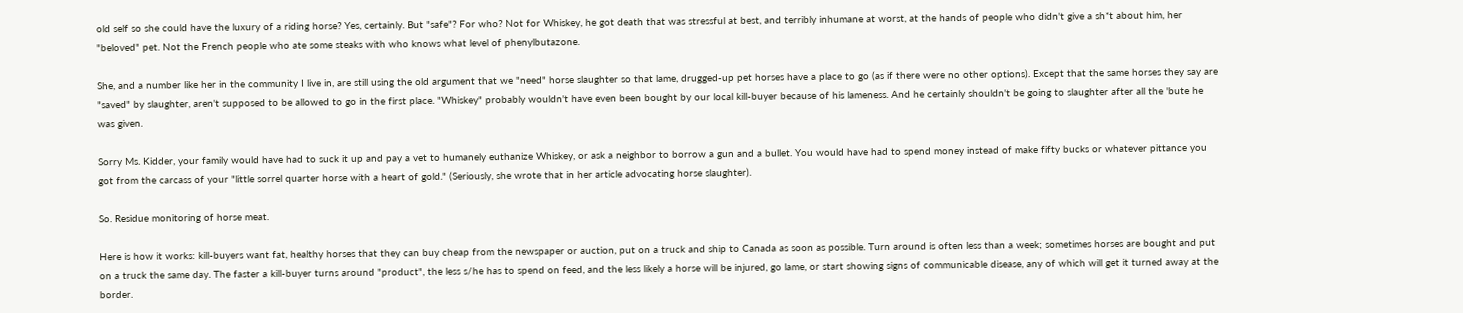old self so she could have the luxury of a riding horse? Yes, certainly. But "safe"? For who? Not for Whiskey, he got death that was stressful at best, and terribly inhumane at worst, at the hands of people who didn't give a sh*t about him, her "beloved" pet. Not the French people who ate some steaks with who knows what level of phenylbutazone.

She, and a number like her in the community I live in, are still using the old argument that we "need" horse slaughter so that lame, drugged-up pet horses have a place to go (as if there were no other options). Except that the same horses they say are "saved" by slaughter, aren't supposed to be allowed to go in the first place. "Whiskey" probably wouldn't have even been bought by our local kill-buyer because of his lameness. And he certainly shouldn't be going to slaughter after all the 'bute he was given.

Sorry Ms. Kidder, your family would have had to suck it up and pay a vet to humanely euthanize Whiskey, or ask a neighbor to borrow a gun and a bullet. You would have had to spend money instead of make fifty bucks or whatever pittance you got from the carcass of your "little sorrel quarter horse with a heart of gold." (Seriously, she wrote that in her article advocating horse slaughter).

So. Residue monitoring of horse meat.

Here is how it works: kill-buyers want fat, healthy horses that they can buy cheap from the newspaper or auction, put on a truck and ship to Canada as soon as possible. Turn around is often less than a week; sometimes horses are bought and put on a truck the same day. The faster a kill-buyer turns around "product", the less s/he has to spend on feed, and the less likely a horse will be injured, go lame, or start showing signs of communicable disease, any of which will get it turned away at the border.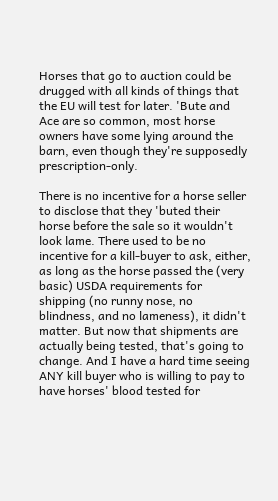Horses that go to auction could be drugged with all kinds of things that the EU will test for later. 'Bute and Ace are so common, most horse owners have some lying around the barn, even though they're supposedly prescription-only.

There is no incentive for a horse seller to disclose that they 'buted their horse before the sale so it wouldn't look lame. There used to be no incentive for a kill-buyer to ask, either, as long as the horse passed the (very basic) USDA requirements for shipping (no runny nose, no blindness, and no lameness), it didn't matter. But now that shipments are actually being tested, that's going to change. And I have a hard time seeing ANY kill buyer who is willing to pay to have horses' blood tested for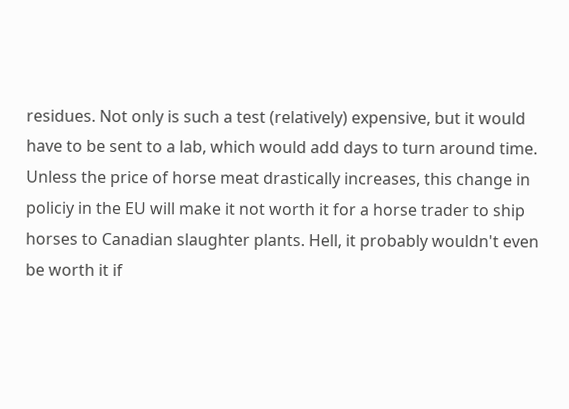residues. Not only is such a test (relatively) expensive, but it would have to be sent to a lab, which would add days to turn around time. Unless the price of horse meat drastically increases, this change in policiy in the EU will make it not worth it for a horse trader to ship horses to Canadian slaughter plants. Hell, it probably wouldn't even be worth it if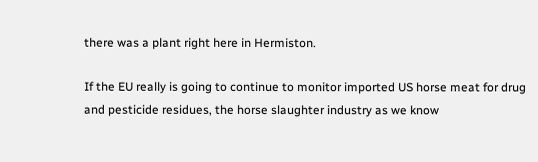there was a plant right here in Hermiston.

If the EU really is going to continue to monitor imported US horse meat for drug and pesticide residues, the horse slaughter industry as we know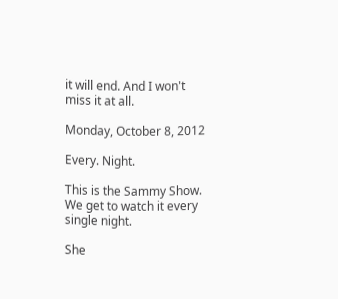it will end. And I won't miss it at all.

Monday, October 8, 2012

Every. Night.

This is the Sammy Show. We get to watch it every single night.

She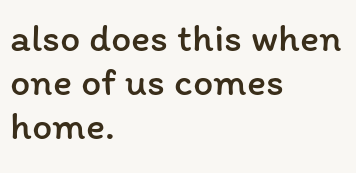also does this when one of us comes home.